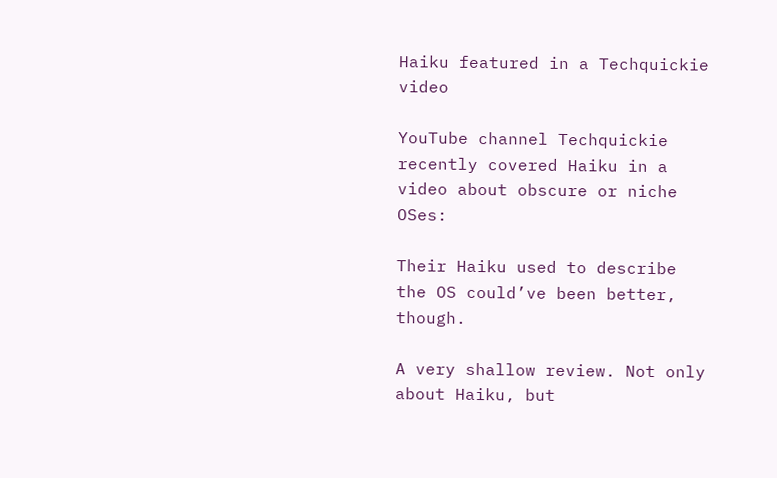Haiku featured in a Techquickie video

YouTube channel Techquickie recently covered Haiku in a video about obscure or niche OSes:

Their Haiku used to describe the OS could’ve been better, though.

A very shallow review. Not only about Haiku, but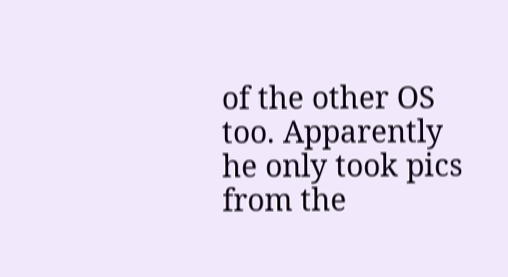of the other OS too. Apparently he only took pics from the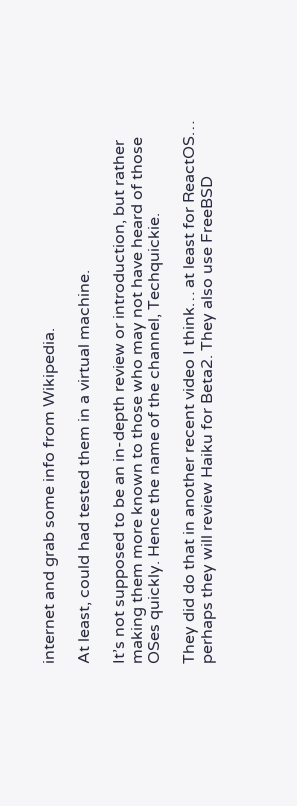internet and grab some info from Wikipedia.

At least, could had tested them in a virtual machine.

It’s not supposed to be an in-depth review or introduction, but rather making them more known to those who may not have heard of those OSes quickly. Hence the name of the channel, Techquickie.

They did do that in another recent video I think… at least for ReactOS… perhaps they will review Haiku for Beta2. They also use FreeBSD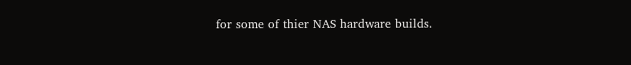for some of thier NAS hardware builds.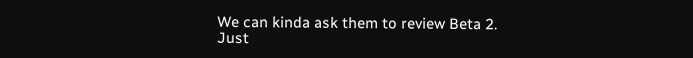We can kinda ask them to review Beta 2. Just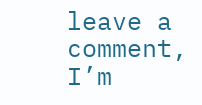leave a comment, I’m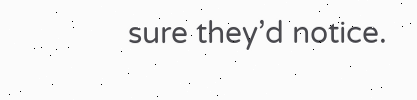sure they’d notice.